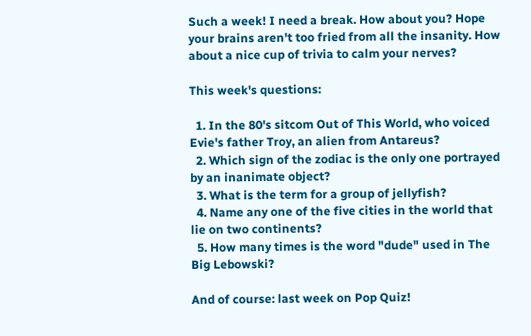Such a week! I need a break. How about you? Hope your brains aren't too fried from all the insanity. How about a nice cup of trivia to calm your nerves?

This week's questions:

  1. In the 80's sitcom Out of This World, who voiced Evie's father Troy, an alien from Antareus?
  2. Which sign of the zodiac is the only one portrayed by an inanimate object?
  3. What is the term for a group of jellyfish?
  4. Name any one of the five cities in the world that lie on two continents?
  5. How many times is the word "dude" used in The Big Lebowski?

And of course: last week on Pop Quiz!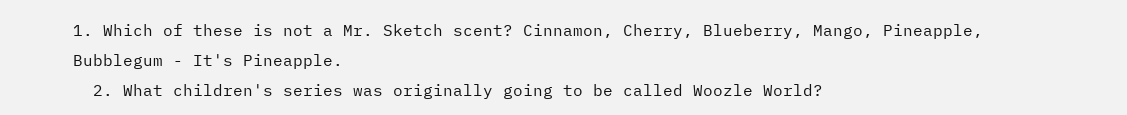1. Which of these is not a Mr. Sketch scent? Cinnamon, Cherry, Blueberry, Mango, Pineapple, Bubblegum - It's Pineapple.
  2. What children's series was originally going to be called Woozle World?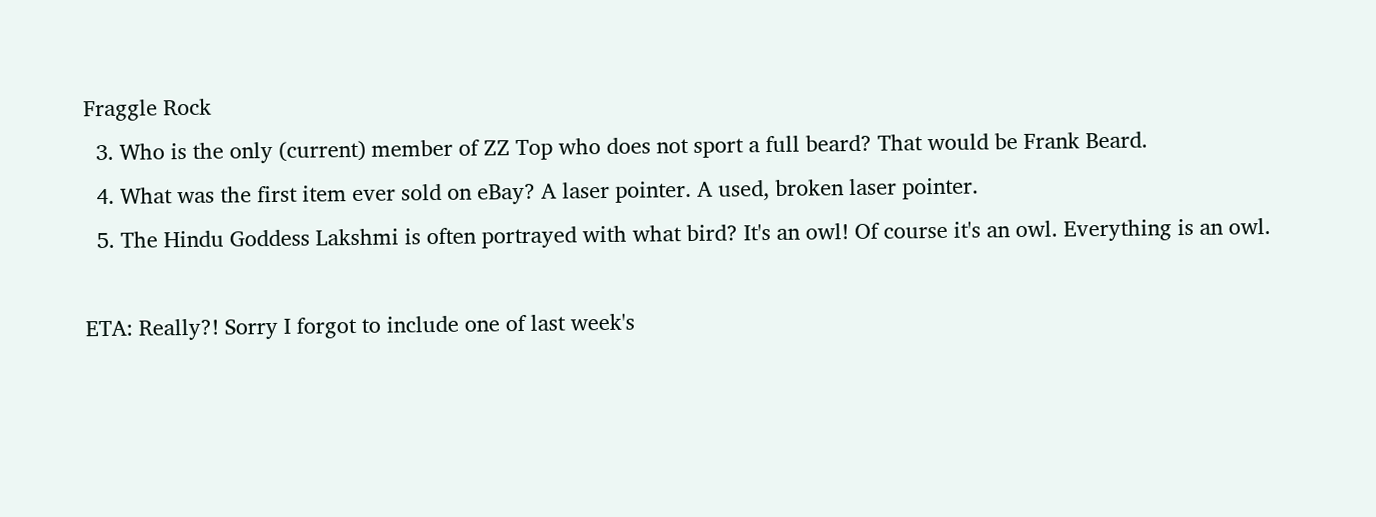Fraggle Rock
  3. Who is the only (current) member of ZZ Top who does not sport a full beard? That would be Frank Beard.
  4. What was the first item ever sold on eBay? A laser pointer. A used, broken laser pointer.
  5. The Hindu Goddess Lakshmi is often portrayed with what bird? It's an owl! Of course it's an owl. Everything is an owl.

ETA: Really?! Sorry I forgot to include one of last week's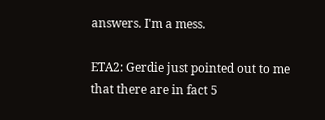answers. I'm a mess.

ETA2: Gerdie just pointed out to me that there are in fact 5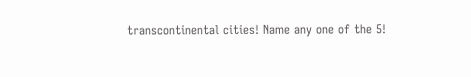transcontinental cities! Name any one of the 5!